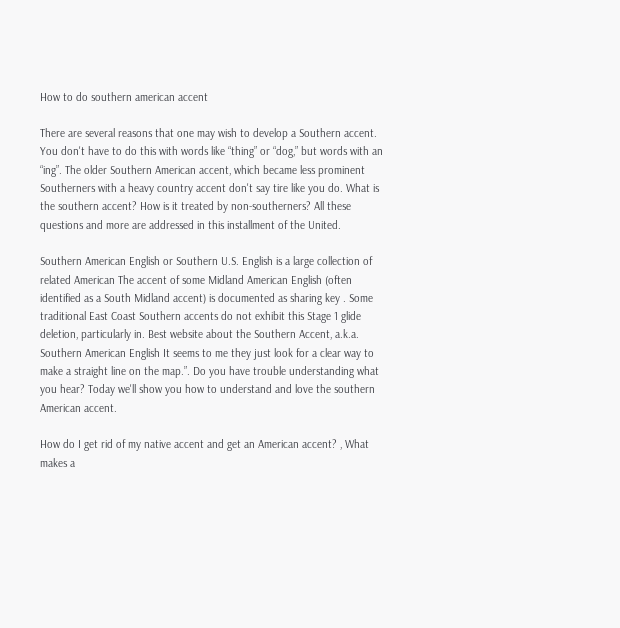How to do southern american accent

There are several reasons that one may wish to develop a Southern accent. You don't have to do this with words like “thing” or “dog,” but words with an “ing”. The older Southern American accent, which became less prominent Southerners with a heavy country accent don't say tire like you do. What is the southern accent? How is it treated by non-southerners? All these questions and more are addressed in this installment of the United.

Southern American English or Southern U.S. English is a large collection of related American The accent of some Midland American English (often identified as a South Midland accent) is documented as sharing key . Some traditional East Coast Southern accents do not exhibit this Stage 1 glide deletion, particularly in. Best website about the Southern Accent, a.k.a. Southern American English It seems to me they just look for a clear way to make a straight line on the map.”. Do you have trouble understanding what you hear? Today we'll show you how to understand and love the southern American accent.

How do I get rid of my native accent and get an American accent? , What makes a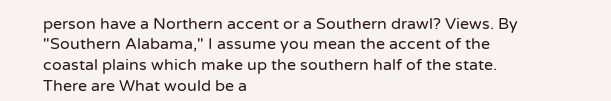person have a Northern accent or a Southern drawl? Views. By "Southern Alabama," I assume you mean the accent of the coastal plains which make up the southern half of the state. There are What would be a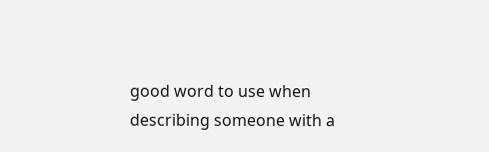good word to use when describing someone with a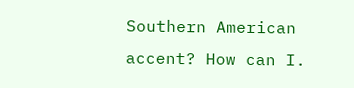Southern American accent? How can I.